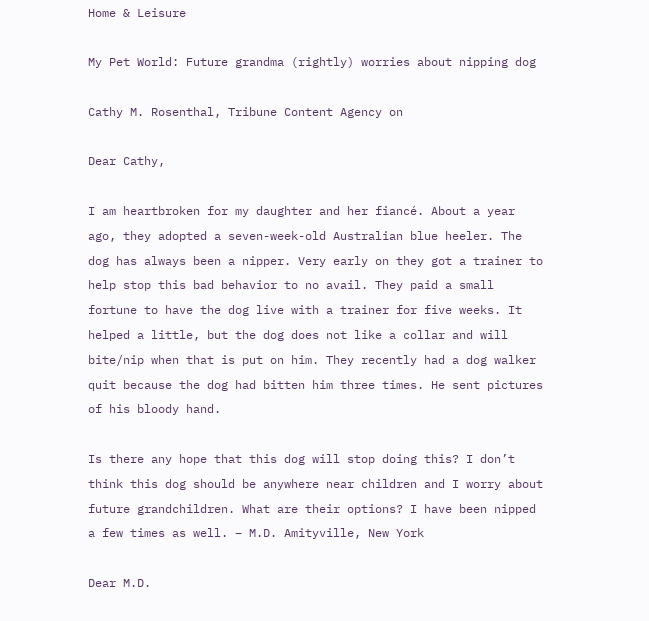Home & Leisure

My Pet World: Future grandma (rightly) worries about nipping dog

Cathy M. Rosenthal, Tribune Content Agency on

Dear Cathy,

I am heartbroken for my daughter and her fiancé. About a year ago, they adopted a seven-week-old Australian blue heeler. The dog has always been a nipper. Very early on they got a trainer to help stop this bad behavior to no avail. They paid a small fortune to have the dog live with a trainer for five weeks. It helped a little, but the dog does not like a collar and will bite/nip when that is put on him. They recently had a dog walker quit because the dog had bitten him three times. He sent pictures of his bloody hand.

Is there any hope that this dog will stop doing this? I don’t think this dog should be anywhere near children and I worry about future grandchildren. What are their options? I have been nipped a few times as well. – M.D. Amityville, New York

Dear M.D.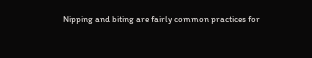Nipping and biting are fairly common practices for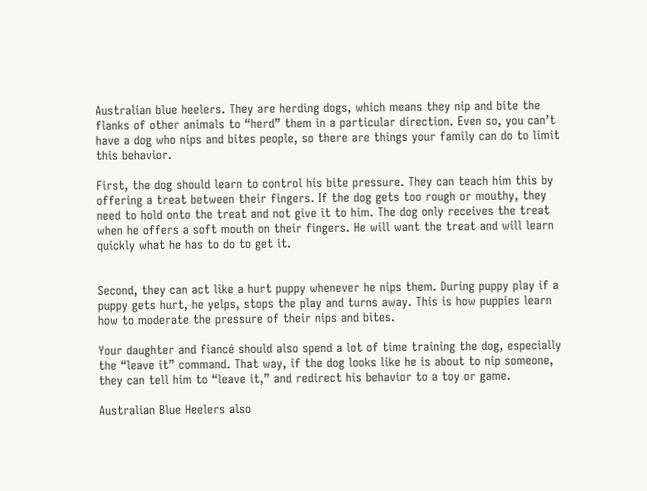Australian blue heelers. They are herding dogs, which means they nip and bite the flanks of other animals to “herd” them in a particular direction. Even so, you can’t have a dog who nips and bites people, so there are things your family can do to limit this behavior.

First, the dog should learn to control his bite pressure. They can teach him this by offering a treat between their fingers. If the dog gets too rough or mouthy, they need to hold onto the treat and not give it to him. The dog only receives the treat when he offers a soft mouth on their fingers. He will want the treat and will learn quickly what he has to do to get it.


Second, they can act like a hurt puppy whenever he nips them. During puppy play if a puppy gets hurt, he yelps, stops the play and turns away. This is how puppies learn how to moderate the pressure of their nips and bites.

Your daughter and fiancé should also spend a lot of time training the dog, especially the “leave it” command. That way, if the dog looks like he is about to nip someone, they can tell him to “leave it,” and redirect his behavior to a toy or game.

Australian Blue Heelers also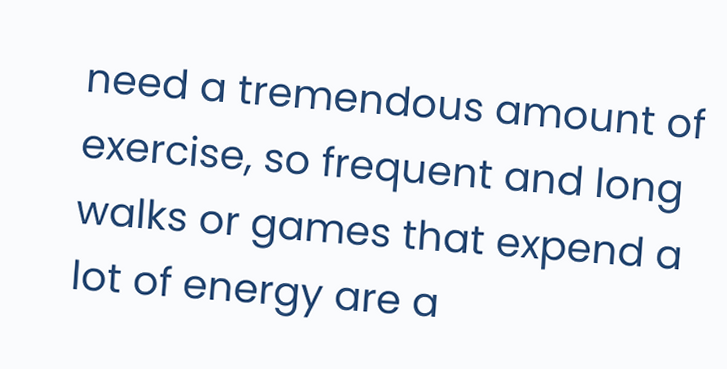need a tremendous amount of exercise, so frequent and long walks or games that expend a lot of energy are a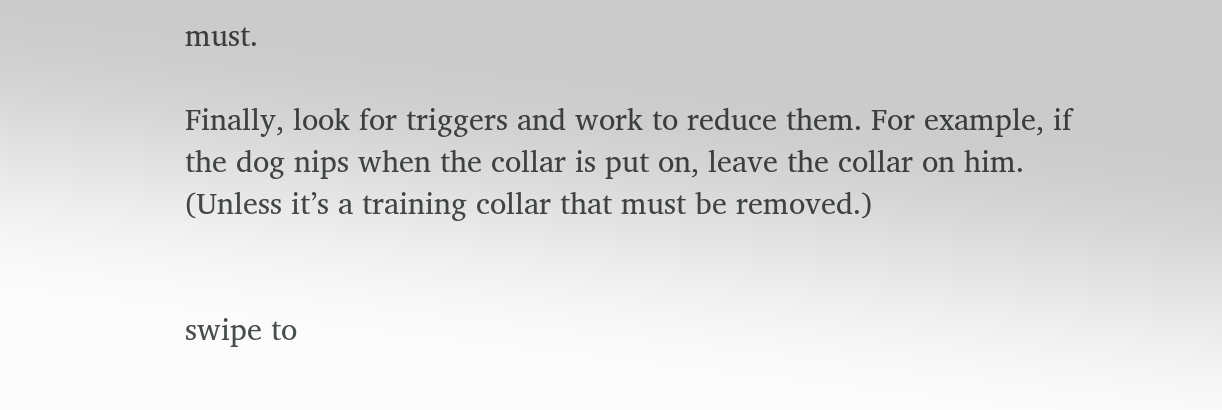must.

Finally, look for triggers and work to reduce them. For example, if the dog nips when the collar is put on, leave the collar on him. (Unless it’s a training collar that must be removed.)


swipe to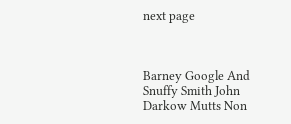next page



Barney Google And Snuffy Smith John Darkow Mutts Non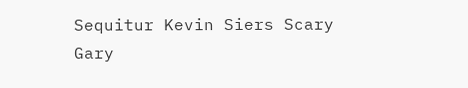Sequitur Kevin Siers Scary Gary